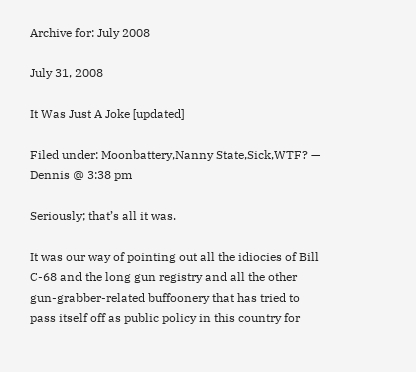Archive for: July 2008

July 31, 2008

It Was Just A Joke [updated]

Filed under: Moonbattery,Nanny State,Sick,WTF? — Dennis @ 3:38 pm

Seriously; that’s all it was.

It was our way of pointing out all the idiocies of Bill C-68 and the long gun registry and all the other gun-grabber-related buffoonery that has tried to pass itself off as public policy in this country for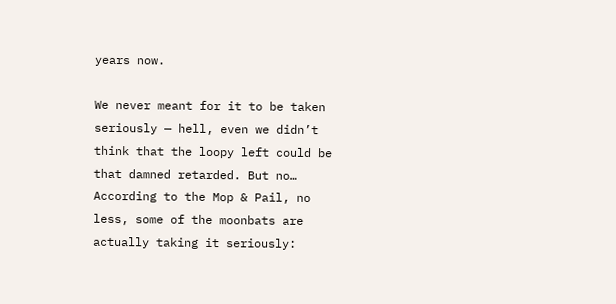years now.

We never meant for it to be taken seriously — hell, even we didn’t think that the loopy left could be that damned retarded. But no… According to the Mop & Pail, no less, some of the moonbats are actually taking it seriously: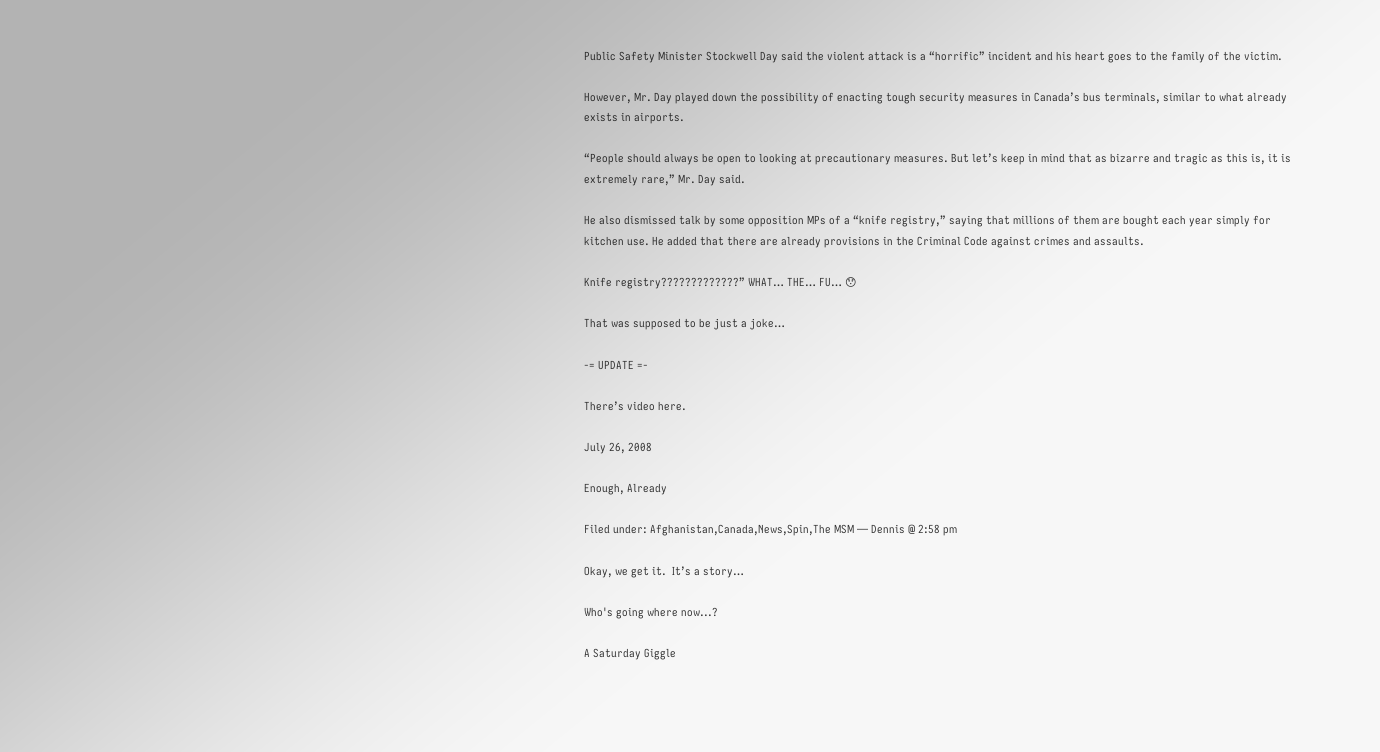Public Safety Minister Stockwell Day said the violent attack is a “horrific” incident and his heart goes to the family of the victim.

However, Mr. Day played down the possibility of enacting tough security measures in Canada’s bus terminals, similar to what already exists in airports.

“People should always be open to looking at precautionary measures. But let’s keep in mind that as bizarre and tragic as this is, it is extremely rare,” Mr. Day said.

He also dismissed talk by some opposition MPs of a “knife registry,” saying that millions of them are bought each year simply for kitchen use. He added that there are already provisions in the Criminal Code against crimes and assaults.

Knife registry?????????????” WHAT… THE… FU… 😯

That was supposed to be just a joke…

-= UPDATE =-

There’s video here.

July 26, 2008

Enough, Already

Filed under: Afghanistan,Canada,News,Spin,The MSM — Dennis @ 2:58 pm

Okay, we get it.  It’s a story…

Who's going where now...?

A Saturday Giggle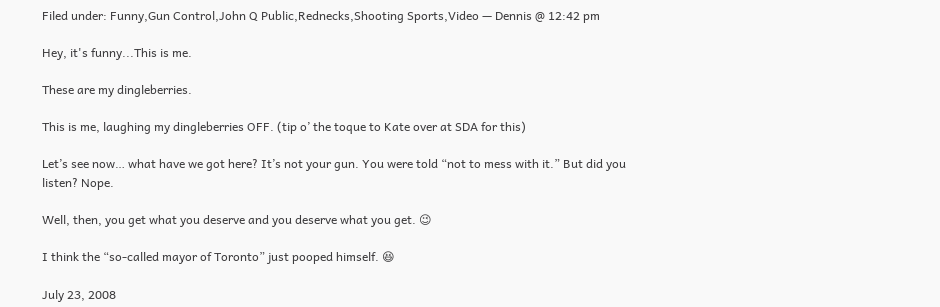Filed under: Funny,Gun Control,John Q Public,Rednecks,Shooting Sports,Video — Dennis @ 12:42 pm

Hey, it's funny...This is me.

These are my dingleberries.

This is me, laughing my dingleberries OFF. (tip o’ the toque to Kate over at SDA for this)

Let’s see now… what have we got here? It’s not your gun. You were told “not to mess with it.” But did you listen? Nope.

Well, then, you get what you deserve and you deserve what you get. 😉

I think the “so-called mayor of Toronto” just pooped himself. 😆

July 23, 2008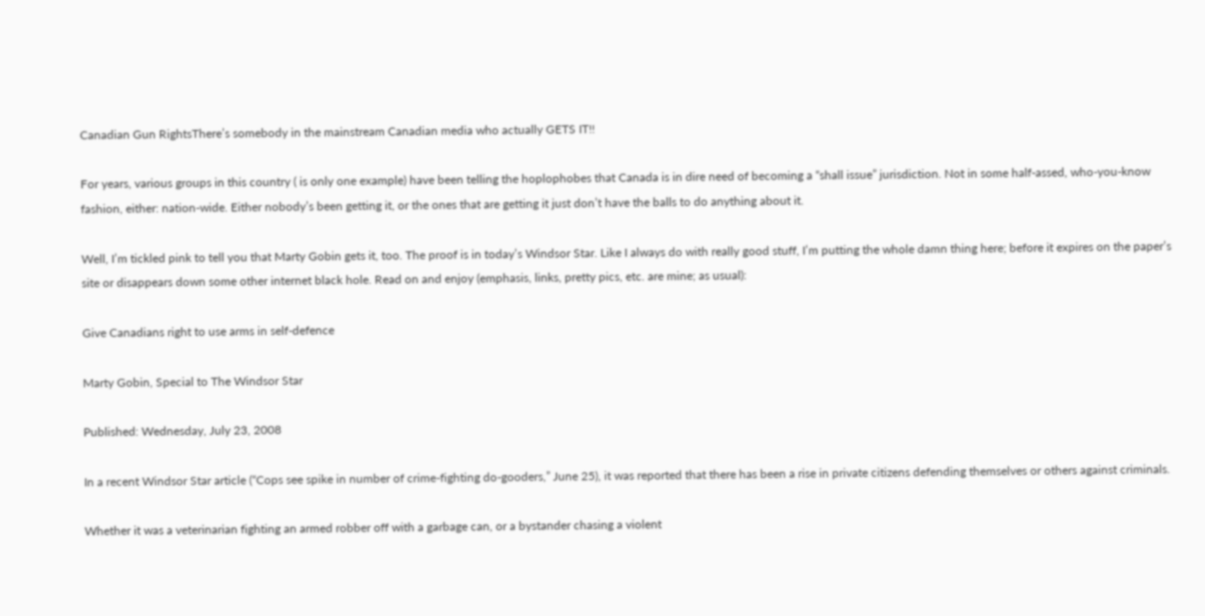Canadian Gun RightsThere’s somebody in the mainstream Canadian media who actually GETS IT!!

For years, various groups in this country ( is only one example) have been telling the hoplophobes that Canada is in dire need of becoming a “shall issue” jurisdiction. Not in some half-assed, who-you-know fashion, either: nation-wide. Either nobody’s been getting it, or the ones that are getting it just don’t have the balls to do anything about it.

Well, I’m tickled pink to tell you that Marty Gobin gets it, too. The proof is in today’s Windsor Star. Like I always do with really good stuff, I’m putting the whole damn thing here; before it expires on the paper’s site or disappears down some other internet black hole. Read on and enjoy (emphasis, links, pretty pics, etc. are mine; as usual):

Give Canadians right to use arms in self-defence

Marty Gobin, Special to The Windsor Star

Published: Wednesday, July 23, 2008

In a recent Windsor Star article (“Cops see spike in number of crime-fighting do-gooders,” June 25), it was reported that there has been a rise in private citizens defending themselves or others against criminals.

Whether it was a veterinarian fighting an armed robber off with a garbage can, or a bystander chasing a violent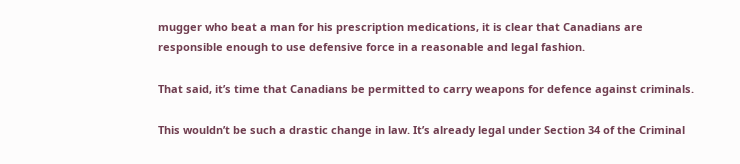mugger who beat a man for his prescription medications, it is clear that Canadians are responsible enough to use defensive force in a reasonable and legal fashion.

That said, it’s time that Canadians be permitted to carry weapons for defence against criminals.

This wouldn’t be such a drastic change in law. It’s already legal under Section 34 of the Criminal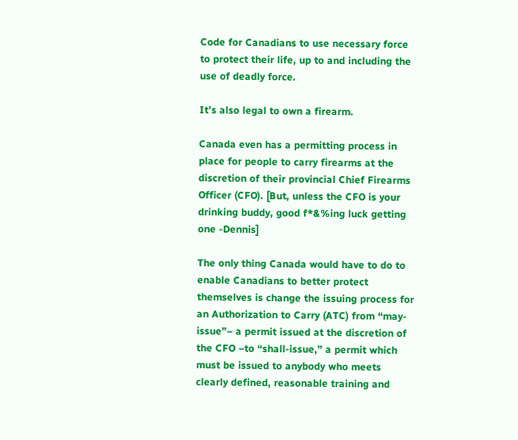Code for Canadians to use necessary force to protect their life, up to and including the use of deadly force.

It’s also legal to own a firearm.

Canada even has a permitting process in place for people to carry firearms at the discretion of their provincial Chief Firearms Officer (CFO). [But, unless the CFO is your drinking buddy, good f*&%ing luck getting one -Dennis]

The only thing Canada would have to do to enable Canadians to better protect themselves is change the issuing process for an Authorization to Carry (ATC) from “may-issue”– a permit issued at the discretion of the CFO –to “shall-issue,” a permit which must be issued to anybody who meets clearly defined, reasonable training and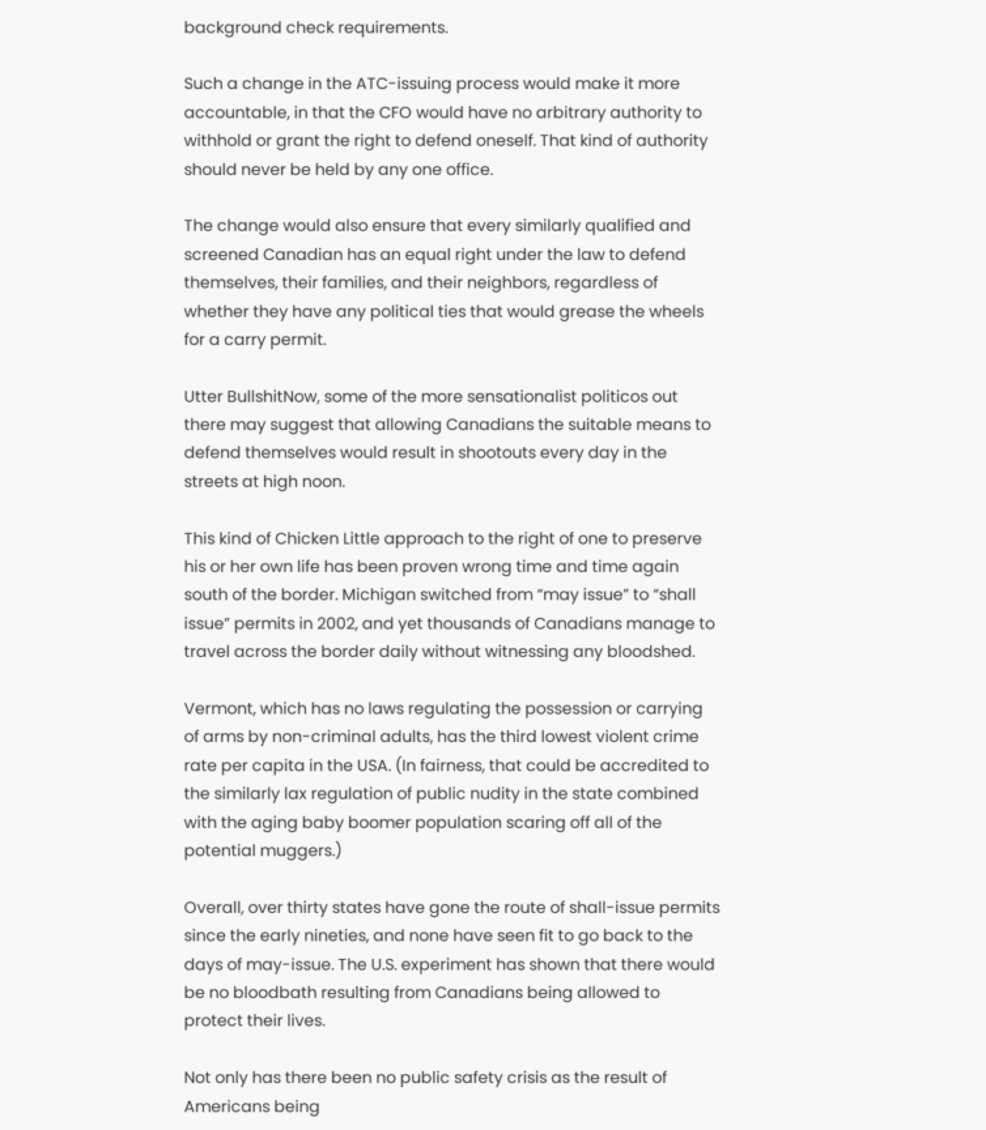background check requirements.

Such a change in the ATC-issuing process would make it more accountable, in that the CFO would have no arbitrary authority to withhold or grant the right to defend oneself. That kind of authority should never be held by any one office.

The change would also ensure that every similarly qualified and screened Canadian has an equal right under the law to defend themselves, their families, and their neighbors, regardless of whether they have any political ties that would grease the wheels for a carry permit.

Utter BullshitNow, some of the more sensationalist politicos out there may suggest that allowing Canadians the suitable means to defend themselves would result in shootouts every day in the streets at high noon.

This kind of Chicken Little approach to the right of one to preserve his or her own life has been proven wrong time and time again south of the border. Michigan switched from “may issue” to “shall issue” permits in 2002, and yet thousands of Canadians manage to travel across the border daily without witnessing any bloodshed.

Vermont, which has no laws regulating the possession or carrying of arms by non-criminal adults, has the third lowest violent crime rate per capita in the USA. (In fairness, that could be accredited to the similarly lax regulation of public nudity in the state combined with the aging baby boomer population scaring off all of the potential muggers.)

Overall, over thirty states have gone the route of shall-issue permits since the early nineties, and none have seen fit to go back to the days of may-issue. The U.S. experiment has shown that there would be no bloodbath resulting from Canadians being allowed to protect their lives.

Not only has there been no public safety crisis as the result of Americans being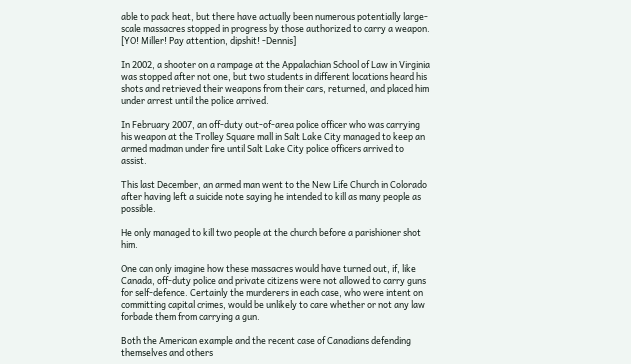able to pack heat, but there have actually been numerous potentially large-scale massacres stopped in progress by those authorized to carry a weapon. [YO! Miller! Pay attention, dipshit! -Dennis]

In 2002, a shooter on a rampage at the Appalachian School of Law in Virginia was stopped after not one, but two students in different locations heard his shots and retrieved their weapons from their cars, returned, and placed him under arrest until the police arrived.

In February 2007, an off-duty out-of-area police officer who was carrying his weapon at the Trolley Square mall in Salt Lake City managed to keep an armed madman under fire until Salt Lake City police officers arrived to assist.

This last December, an armed man went to the New Life Church in Colorado after having left a suicide note saying he intended to kill as many people as possible.

He only managed to kill two people at the church before a parishioner shot him.

One can only imagine how these massacres would have turned out, if, like Canada, off-duty police and private citizens were not allowed to carry guns for self-defence. Certainly the murderers in each case, who were intent on committing capital crimes, would be unlikely to care whether or not any law forbade them from carrying a gun.

Both the American example and the recent case of Canadians defending themselves and others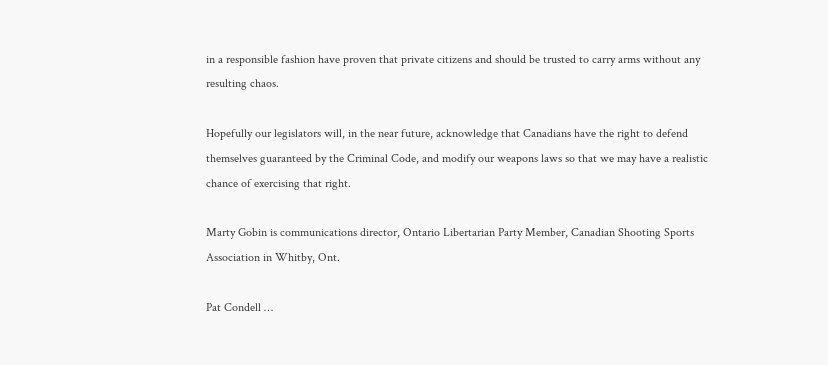in a responsible fashion have proven that private citizens and should be trusted to carry arms without any resulting chaos.

Hopefully our legislators will, in the near future, acknowledge that Canadians have the right to defend themselves guaranteed by the Criminal Code, and modify our weapons laws so that we may have a realistic chance of exercising that right.

Marty Gobin is communications director, Ontario Libertarian Party Member, Canadian Shooting Sports Association in Whitby, Ont.

Pat Condell …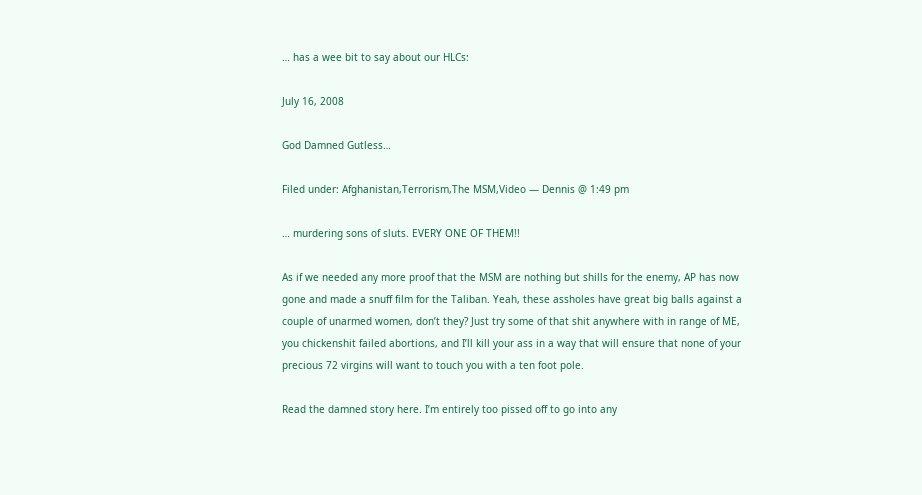… has a wee bit to say about our HLCs:

July 16, 2008

God Damned Gutless…

Filed under: Afghanistan,Terrorism,The MSM,Video — Dennis @ 1:49 pm

… murdering sons of sluts. EVERY ONE OF THEM!!

As if we needed any more proof that the MSM are nothing but shills for the enemy, AP has now gone and made a snuff film for the Taliban. Yeah, these assholes have great big balls against a couple of unarmed women, don’t they? Just try some of that shit anywhere with in range of ME, you chickenshit failed abortions, and I’ll kill your ass in a way that will ensure that none of your precious 72 virgins will want to touch you with a ten foot pole.

Read the damned story here. I’m entirely too pissed off to go into any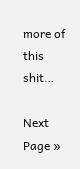more of this shit…

Next Page »